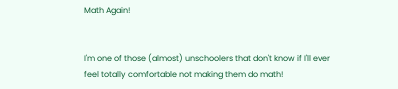Math Again!


I'm one of those (almost) unschoolers that don't know if I'll ever feel totally comfortable not making them do math!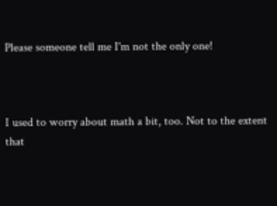Please someone tell me I'm not the only one!



I used to worry about math a bit, too. Not to the extent that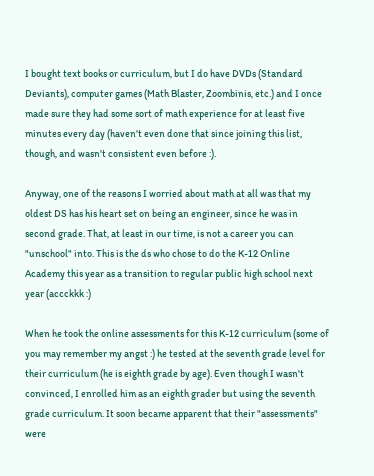I bought text books or curriculum, but I do have DVDs (Standard Deviants), computer games (Math Blaster, Zoombinis, etc.) and I once made sure they had some sort of math experience for at least five minutes every day (haven't even done that since joining this list, though, and wasn't consistent even before :).

Anyway, one of the reasons I worried about math at all was that my oldest DS has his heart set on being an engineer, since he was in second grade. That, at least in our time, is not a career you can "unschool" into. This is the ds who chose to do the K-12 Online Academy this year as a transition to regular public high school next year (accckkk :)

When he took the online assessments for this K-12 curriculum (some of you may remember my angst :) he tested at the seventh grade level for their curriculum (he is eighth grade by age). Even though I wasn't convinced, I enrolled him as an eighth grader but using the seventh grade curriculum. It soon became apparent that their "assessments" were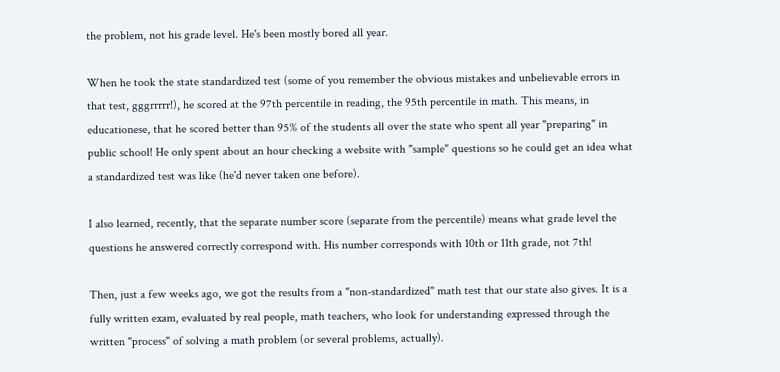the problem, not his grade level. He's been mostly bored all year.

When he took the state standardized test (some of you remember the obvious mistakes and unbelievable errors in that test, gggrrrrr!), he scored at the 97th percentile in reading, the 95th percentile in math. This means, in educationese, that he scored better than 95% of the students all over the state who spent all year "preparing" in public school! He only spent about an hour checking a website with "sample" questions so he could get an idea what a standardized test was like (he'd never taken one before).

I also learned, recently, that the separate number score (separate from the percentile) means what grade level the questions he answered correctly correspond with. His number corresponds with 10th or 11th grade, not 7th!

Then, just a few weeks ago, we got the results from a "non-standardized" math test that our state also gives. It is a fully written exam, evaluated by real people, math teachers, who look for understanding expressed through the written "process" of solving a math problem (or several problems, actually).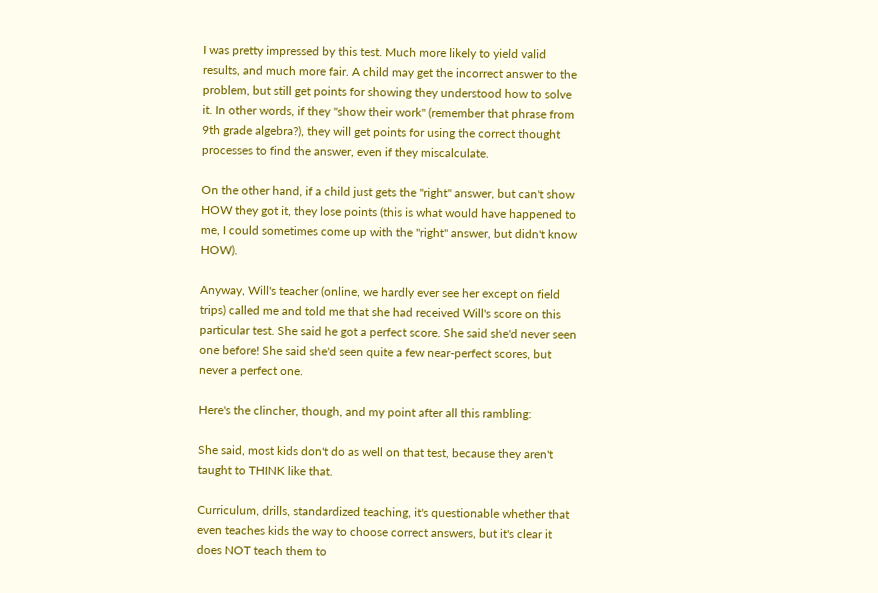I was pretty impressed by this test. Much more likely to yield valid results, and much more fair. A child may get the incorrect answer to the problem, but still get points for showing they understood how to solve it. In other words, if they "show their work" (remember that phrase from 9th grade algebra?), they will get points for using the correct thought processes to find the answer, even if they miscalculate.

On the other hand, if a child just gets the "right" answer, but can't show HOW they got it, they lose points (this is what would have happened to me, I could sometimes come up with the "right" answer, but didn't know HOW).

Anyway, Will's teacher (online, we hardly ever see her except on field trips) called me and told me that she had received Will's score on this particular test. She said he got a perfect score. She said she'd never seen one before! She said she'd seen quite a few near-perfect scores, but never a perfect one.

Here's the clincher, though, and my point after all this rambling:

She said, most kids don't do as well on that test, because they aren't taught to THINK like that.

Curriculum, drills, standardized teaching, it's questionable whether that even teaches kids the way to choose correct answers, but it's clear it does NOT teach them to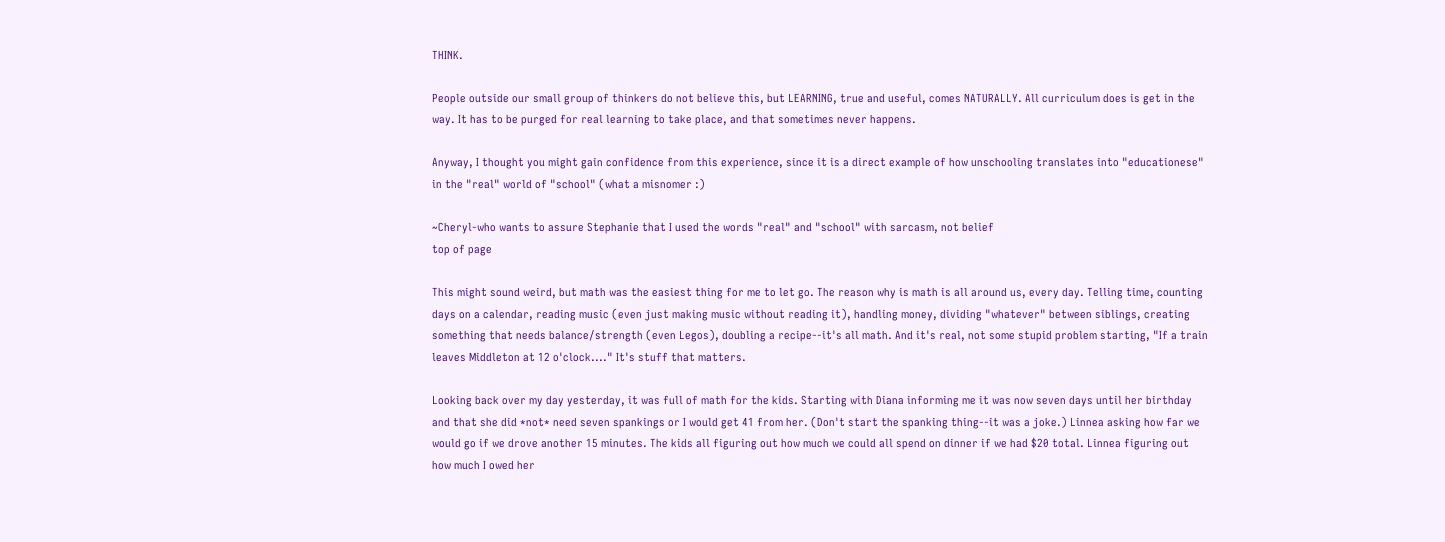THINK.

People outside our small group of thinkers do not believe this, but LEARNING, true and useful, comes NATURALLY. All curriculum does is get in the way. It has to be purged for real learning to take place, and that sometimes never happens.

Anyway, I thought you might gain confidence from this experience, since it is a direct example of how unschooling translates into "educationese" in the "real" world of "school" (what a misnomer :)

~Cheryl-who wants to assure Stephanie that I used the words "real" and "school" with sarcasm, not belief
top of page

This might sound weird, but math was the easiest thing for me to let go. The reason why is math is all around us, every day. Telling time, counting days on a calendar, reading music (even just making music without reading it), handling money, dividing "whatever" between siblings, creating something that needs balance/strength (even Legos), doubling a recipe--it's all math. And it's real, not some stupid problem starting, "If a train leaves Middleton at 12 o'clock...." It's stuff that matters.

Looking back over my day yesterday, it was full of math for the kids. Starting with Diana informing me it was now seven days until her birthday and that she did *not* need seven spankings or I would get 41 from her. (Don't start the spanking thing--it was a joke.) Linnea asking how far we would go if we drove another 15 minutes. The kids all figuring out how much we could all spend on dinner if we had $20 total. Linnea figuring out how much I owed her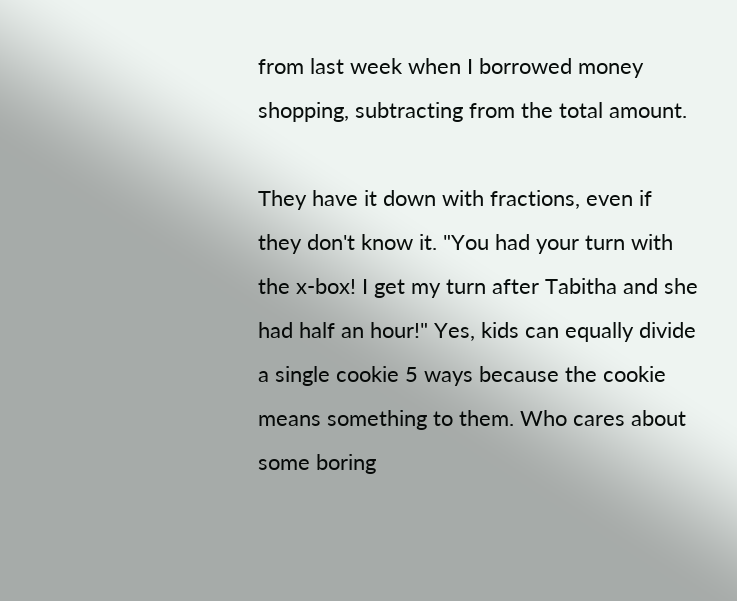from last week when I borrowed money shopping, subtracting from the total amount.

They have it down with fractions, even if they don't know it. "You had your turn with the x-box! I get my turn after Tabitha and she had half an hour!" Yes, kids can equally divide a single cookie 5 ways because the cookie means something to them. Who cares about some boring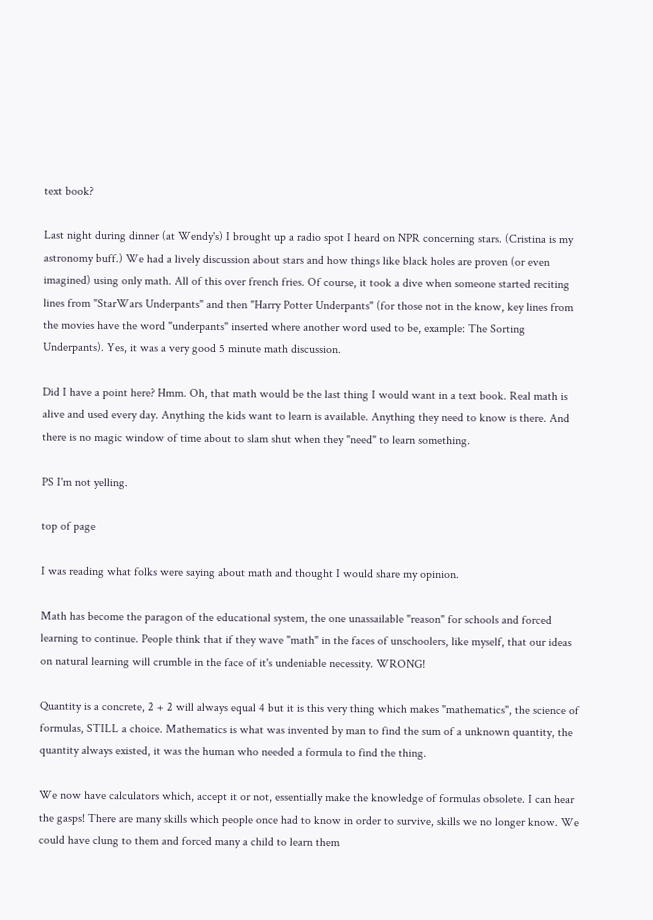text book?

Last night during dinner (at Wendy's) I brought up a radio spot I heard on NPR concerning stars. (Cristina is my astronomy buff.) We had a lively discussion about stars and how things like black holes are proven (or even imagined) using only math. All of this over french fries. Of course, it took a dive when someone started reciting lines from "StarWars Underpants" and then "Harry Potter Underpants" (for those not in the know, key lines from the movies have the word "underpants" inserted where another word used to be, example: The Sorting Underpants). Yes, it was a very good 5 minute math discussion.

Did I have a point here? Hmm. Oh, that math would be the last thing I would want in a text book. Real math is alive and used every day. Anything the kids want to learn is available. Anything they need to know is there. And there is no magic window of time about to slam shut when they "need" to learn something.

PS I'm not yelling.

top of page

I was reading what folks were saying about math and thought I would share my opinion.

Math has become the paragon of the educational system, the one unassailable "reason" for schools and forced learning to continue. People think that if they wave "math" in the faces of unschoolers, like myself, that our ideas on natural learning will crumble in the face of it's undeniable necessity. WRONG!

Quantity is a concrete, 2 + 2 will always equal 4 but it is this very thing which makes "mathematics", the science of formulas, STILL a choice. Mathematics is what was invented by man to find the sum of a unknown quantity, the quantity always existed, it was the human who needed a formula to find the thing.

We now have calculators which, accept it or not, essentially make the knowledge of formulas obsolete. I can hear the gasps! There are many skills which people once had to know in order to survive, skills we no longer know. We could have clung to them and forced many a child to learn them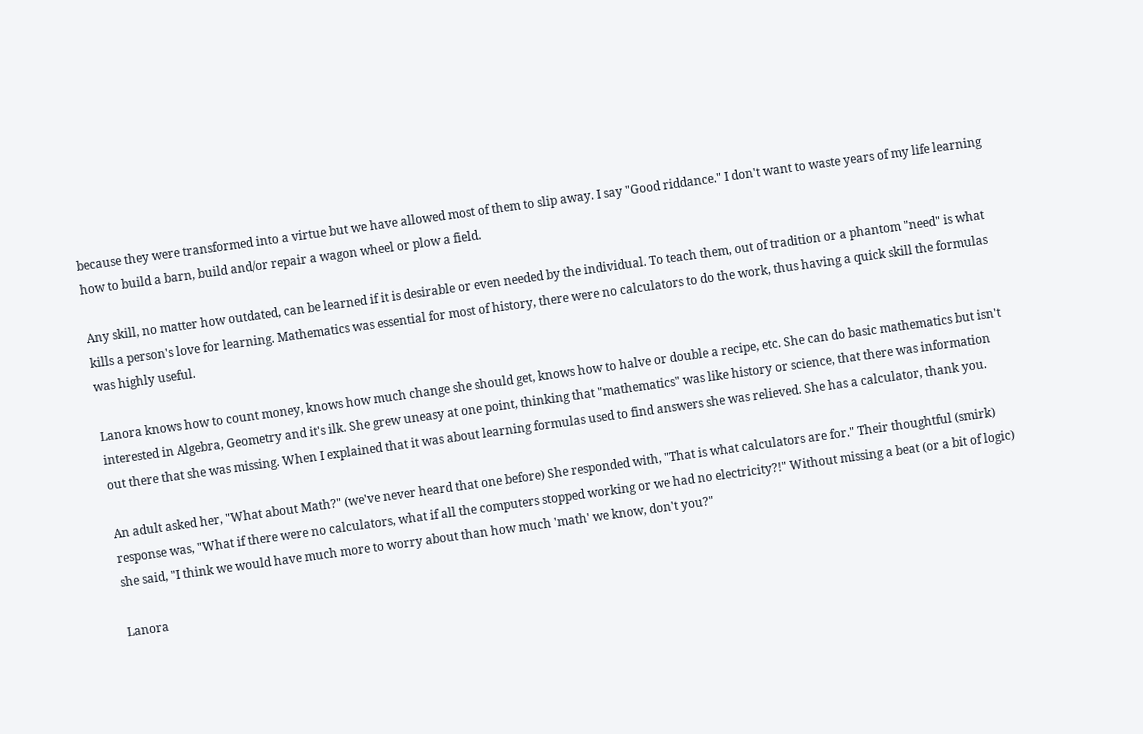because they were transformed into a virtue but we have allowed most of them to slip away. I say "Good riddance." I don't want to waste years of my life learning how to build a barn, build and/or repair a wagon wheel or plow a field.

Any skill, no matter how outdated, can be learned if it is desirable or even needed by the individual. To teach them, out of tradition or a phantom "need" is what kills a person's love for learning. Mathematics was essential for most of history, there were no calculators to do the work, thus having a quick skill the formulas was highly useful.

Lanora knows how to count money, knows how much change she should get, knows how to halve or double a recipe, etc. She can do basic mathematics but isn't interested in Algebra, Geometry and it's ilk. She grew uneasy at one point, thinking that "mathematics" was like history or science, that there was information out there that she was missing. When I explained that it was about learning formulas used to find answers she was relieved. She has a calculator, thank you.

An adult asked her, "What about Math?" (we've never heard that one before) She responded with, "That is what calculators are for." Their thoughtful (smirk) response was, "What if there were no calculators, what if all the computers stopped working or we had no electricity?!" Without missing a beat (or a bit of logic) she said, "I think we would have much more to worry about than how much 'math' we know, don't you?"

Lanora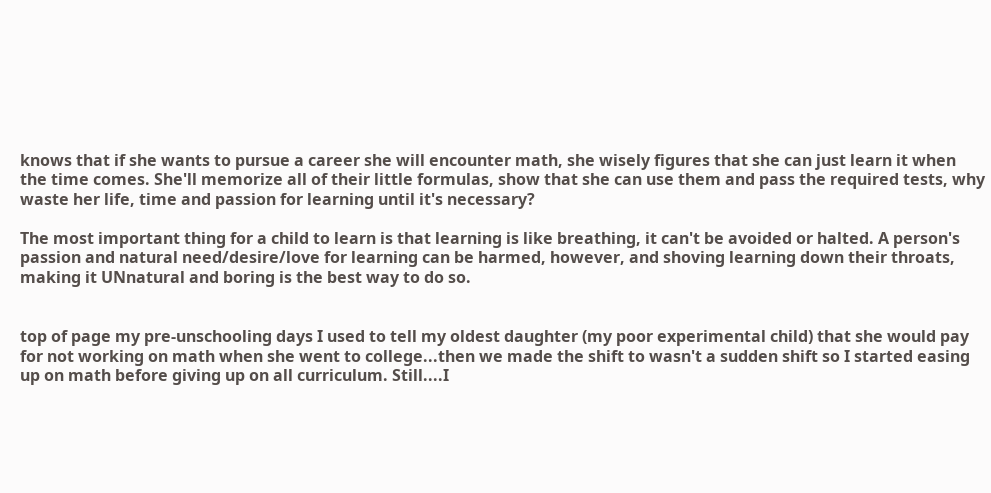knows that if she wants to pursue a career she will encounter math, she wisely figures that she can just learn it when the time comes. She'll memorize all of their little formulas, show that she can use them and pass the required tests, why waste her life, time and passion for learning until it's necessary?

The most important thing for a child to learn is that learning is like breathing, it can't be avoided or halted. A person's passion and natural need/desire/love for learning can be harmed, however, and shoving learning down their throats, making it UNnatural and boring is the best way to do so.


top of page my pre-unschooling days I used to tell my oldest daughter (my poor experimental child) that she would pay for not working on math when she went to college...then we made the shift to wasn't a sudden shift so I started easing up on math before giving up on all curriculum. Still....I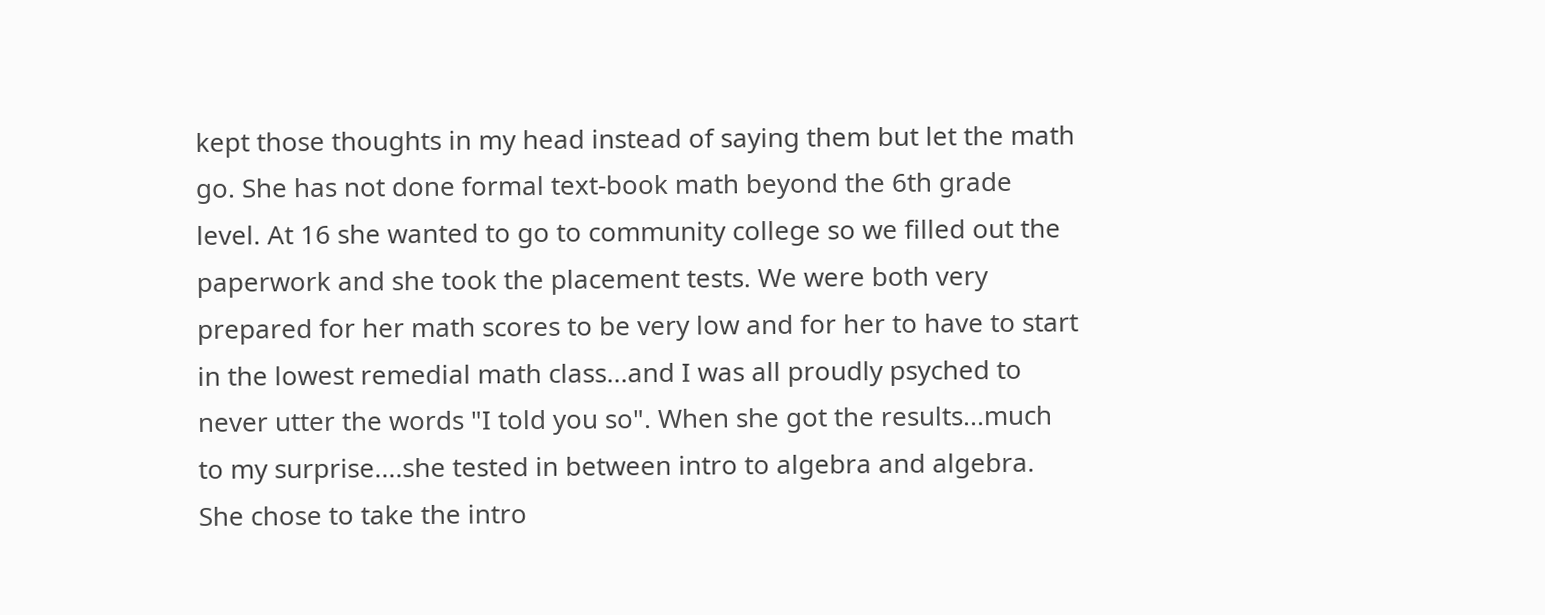kept those thoughts in my head instead of saying them but let the math go. She has not done formal text-book math beyond the 6th grade level. At 16 she wanted to go to community college so we filled out the paperwork and she took the placement tests. We were both very prepared for her math scores to be very low and for her to have to start in the lowest remedial math class...and I was all proudly psyched to never utter the words "I told you so". When she got the results...much to my surprise....she tested in between intro to algebra and algebra. She chose to take the intro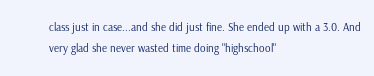class just in case...and she did just fine. She ended up with a 3.0. And very glad she never wasted time doing "highschool"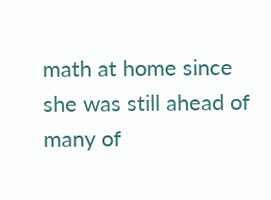math at home since she was still ahead of many of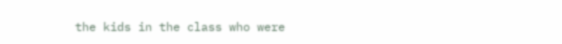the kids in the class who were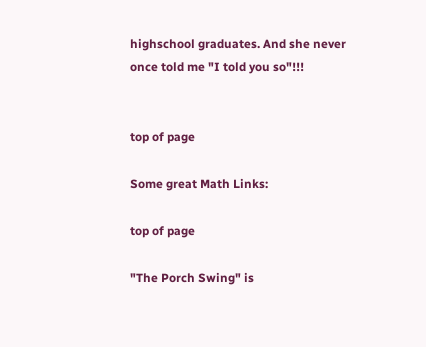highschool graduates. And she never once told me "I told you so"!!!


top of page

Some great Math Links:

top of page

"The Porch Swing" is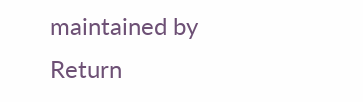maintained by
Return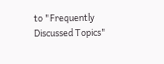to "Frequently Discussed Topics"